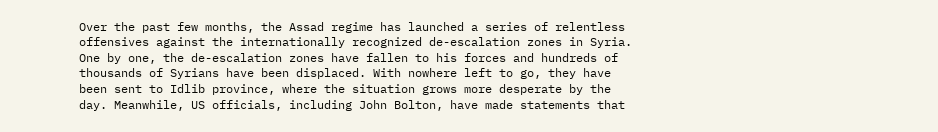Over the past few months, the Assad regime has launched a series of relentless offensives against the internationally recognized de-escalation zones in Syria. One by one, the de-escalation zones have fallen to his forces and hundreds of thousands of Syrians have been displaced. With nowhere left to go, they have been sent to Idlib province, where the situation grows more desperate by the day. Meanwhile, US officials, including John Bolton, have made statements that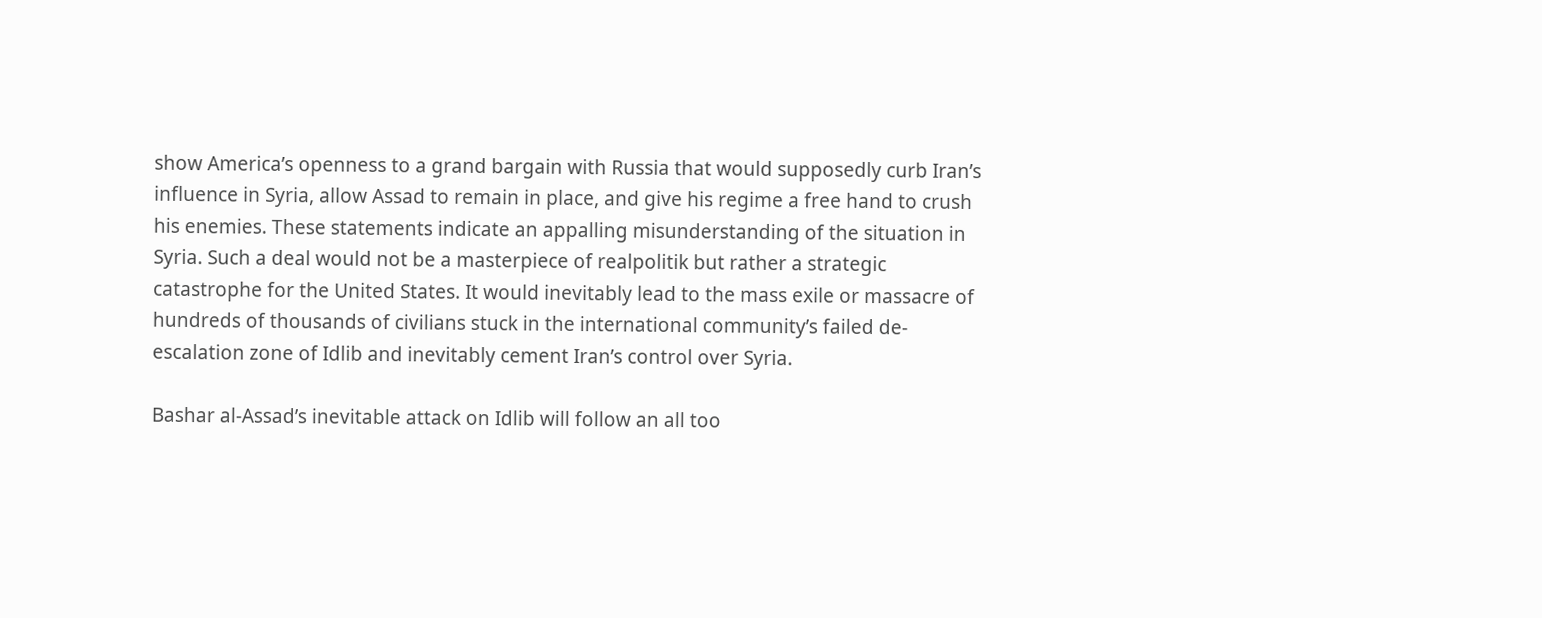show America’s openness to a grand bargain with Russia that would supposedly curb Iran’s influence in Syria, allow Assad to remain in place, and give his regime a free hand to crush his enemies. These statements indicate an appalling misunderstanding of the situation in Syria. Such a deal would not be a masterpiece of realpolitik but rather a strategic catastrophe for the United States. It would inevitably lead to the mass exile or massacre of hundreds of thousands of civilians stuck in the international community’s failed de-escalation zone of Idlib and inevitably cement Iran’s control over Syria.

Bashar al-Assad’s inevitable attack on Idlib will follow an all too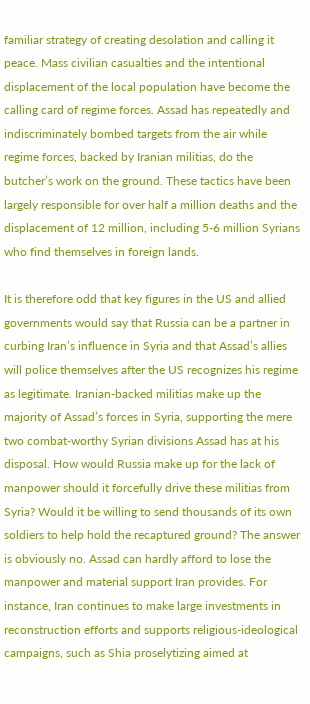familiar strategy of creating desolation and calling it peace. Mass civilian casualties and the intentional displacement of the local population have become the calling card of regime forces. Assad has repeatedly and indiscriminately bombed targets from the air while regime forces, backed by Iranian militias, do the butcher’s work on the ground. These tactics have been largely responsible for over half a million deaths and the displacement of 12 million, including 5-6 million Syrians who find themselves in foreign lands.

It is therefore odd that key figures in the US and allied governments would say that Russia can be a partner in curbing Iran’s influence in Syria and that Assad’s allies will police themselves after the US recognizes his regime as legitimate. Iranian-backed militias make up the majority of Assad’s forces in Syria, supporting the mere two combat-worthy Syrian divisions Assad has at his disposal. How would Russia make up for the lack of manpower should it forcefully drive these militias from Syria? Would it be willing to send thousands of its own soldiers to help hold the recaptured ground? The answer is obviously no. Assad can hardly afford to lose the manpower and material support Iran provides. For instance, Iran continues to make large investments in reconstruction efforts and supports religious-ideological campaigns, such as Shia proselytizing aimed at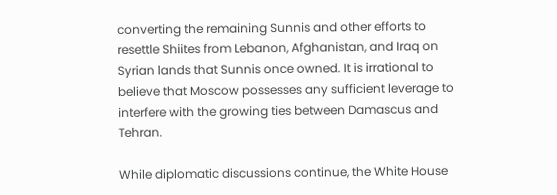converting the remaining Sunnis and other efforts to resettle Shiites from Lebanon, Afghanistan, and Iraq on Syrian lands that Sunnis once owned. It is irrational to believe that Moscow possesses any sufficient leverage to interfere with the growing ties between Damascus and Tehran.

While diplomatic discussions continue, the White House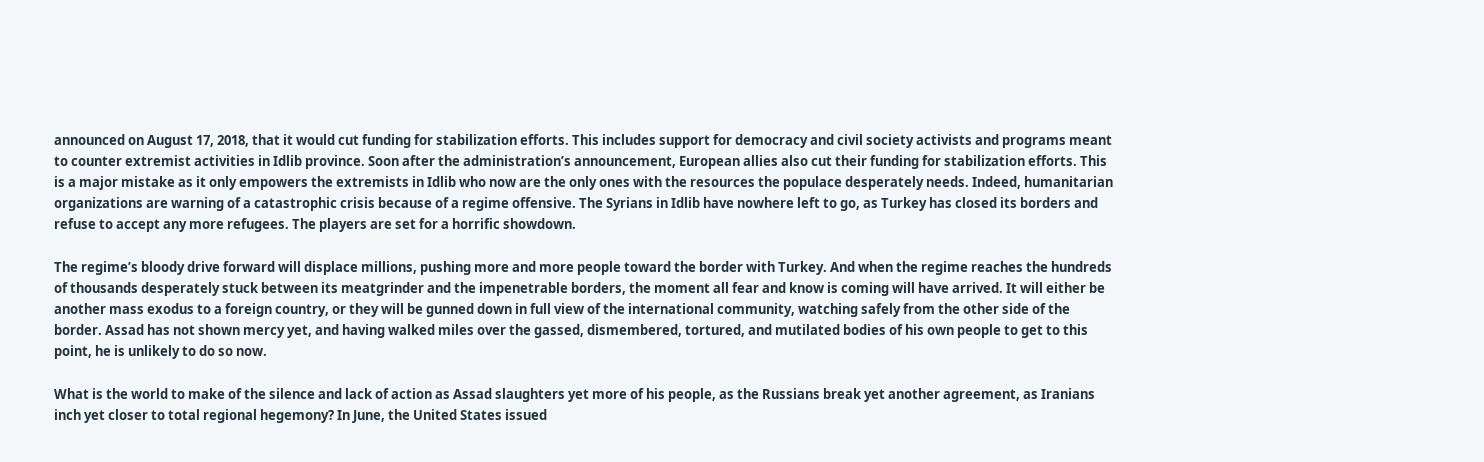announced on August 17, 2018, that it would cut funding for stabilization efforts. This includes support for democracy and civil society activists and programs meant to counter extremist activities in Idlib province. Soon after the administration’s announcement, European allies also cut their funding for stabilization efforts. This is a major mistake as it only empowers the extremists in Idlib who now are the only ones with the resources the populace desperately needs. Indeed, humanitarian organizations are warning of a catastrophic crisis because of a regime offensive. The Syrians in Idlib have nowhere left to go, as Turkey has closed its borders and refuse to accept any more refugees. The players are set for a horrific showdown.

The regime’s bloody drive forward will displace millions, pushing more and more people toward the border with Turkey. And when the regime reaches the hundreds of thousands desperately stuck between its meatgrinder and the impenetrable borders, the moment all fear and know is coming will have arrived. It will either be another mass exodus to a foreign country, or they will be gunned down in full view of the international community, watching safely from the other side of the border. Assad has not shown mercy yet, and having walked miles over the gassed, dismembered, tortured, and mutilated bodies of his own people to get to this point, he is unlikely to do so now.

What is the world to make of the silence and lack of action as Assad slaughters yet more of his people, as the Russians break yet another agreement, as Iranians inch yet closer to total regional hegemony? In June, the United States issued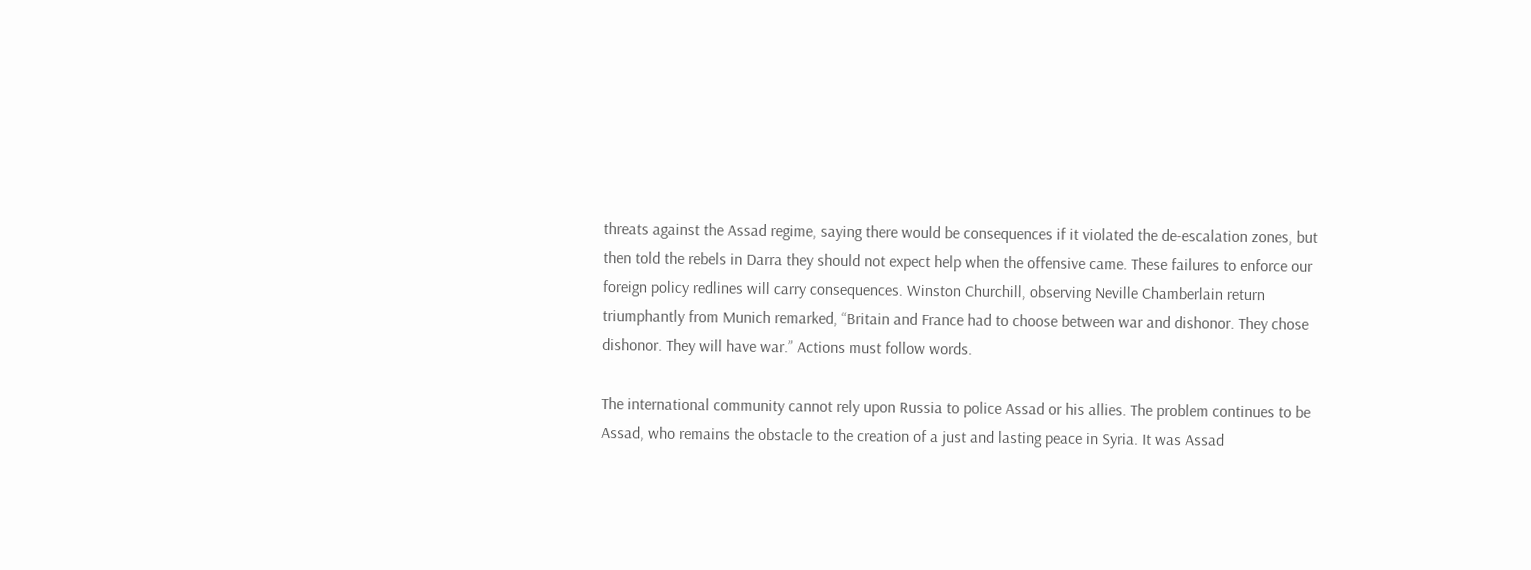threats against the Assad regime, saying there would be consequences if it violated the de-escalation zones, but then told the rebels in Darra they should not expect help when the offensive came. These failures to enforce our foreign policy redlines will carry consequences. Winston Churchill, observing Neville Chamberlain return triumphantly from Munich remarked, “Britain and France had to choose between war and dishonor. They chose dishonor. They will have war.” Actions must follow words.

The international community cannot rely upon Russia to police Assad or his allies. The problem continues to be Assad, who remains the obstacle to the creation of a just and lasting peace in Syria. It was Assad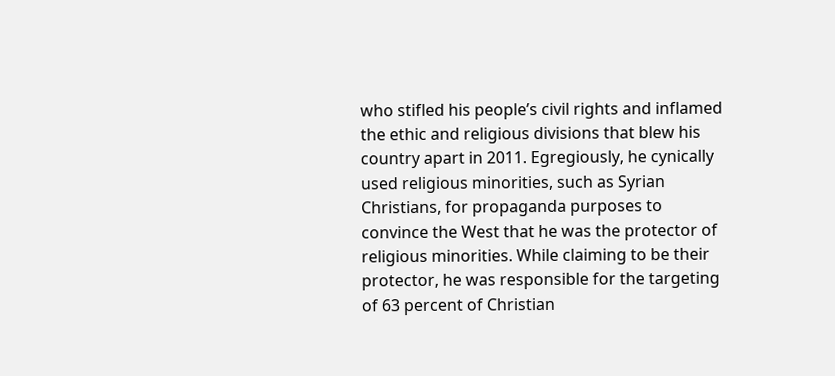who stifled his people’s civil rights and inflamed the ethic and religious divisions that blew his country apart in 2011. Egregiously, he cynically used religious minorities, such as Syrian Christians, for propaganda purposes to convince the West that he was the protector of religious minorities. While claiming to be their protector, he was responsible for the targeting of 63 percent of Christian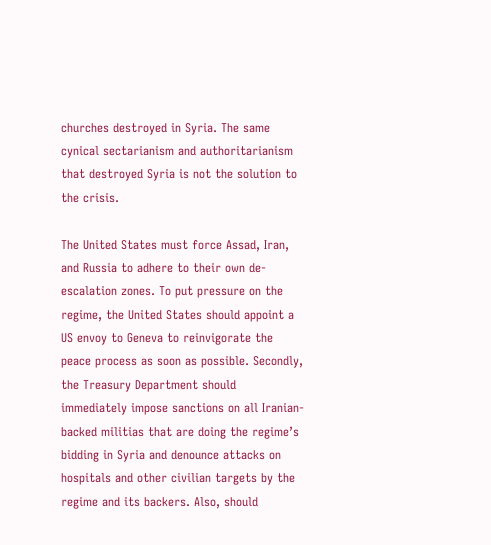churches destroyed in Syria. The same cynical sectarianism and authoritarianism that destroyed Syria is not the solution to the crisis.

The United States must force Assad, Iran, and Russia to adhere to their own de-escalation zones. To put pressure on the regime, the United States should appoint a US envoy to Geneva to reinvigorate the peace process as soon as possible. Secondly, the Treasury Department should immediately impose sanctions on all Iranian-backed militias that are doing the regime’s bidding in Syria and denounce attacks on hospitals and other civilian targets by the regime and its backers. Also, should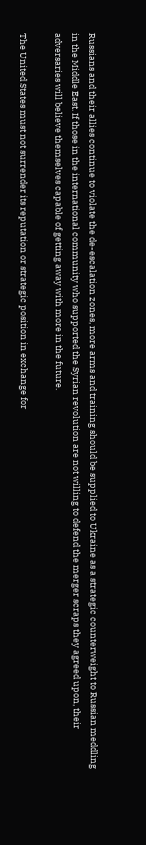Russians and their allies continue to violate the de-escalation zones, more arms and training should be supplied to Ukraine as a strategic counterweight to Russian meddling in the Middle East. If those in the international community who supported the Syrian revolution are not willing to defend the merger scraps they agreed upon, their adversaries will believe themselves capable of getting away with more in the future.

The United States must not surrender its reputation or strategic position in exchange for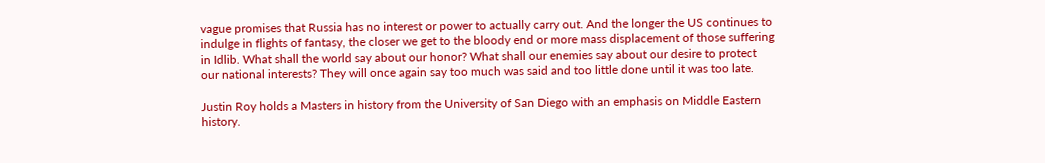vague promises that Russia has no interest or power to actually carry out. And the longer the US continues to indulge in flights of fantasy, the closer we get to the bloody end or more mass displacement of those suffering in Idlib. What shall the world say about our honor? What shall our enemies say about our desire to protect our national interests? They will once again say too much was said and too little done until it was too late.

Justin Roy holds a Masters in history from the University of San Diego with an emphasis on Middle Eastern history.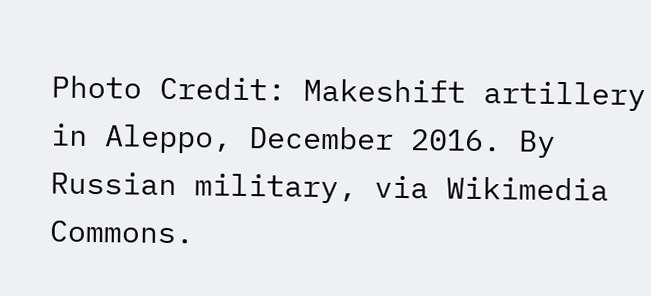Photo Credit: Makeshift artillery in Aleppo, December 2016. By Russian military, via Wikimedia Commons.